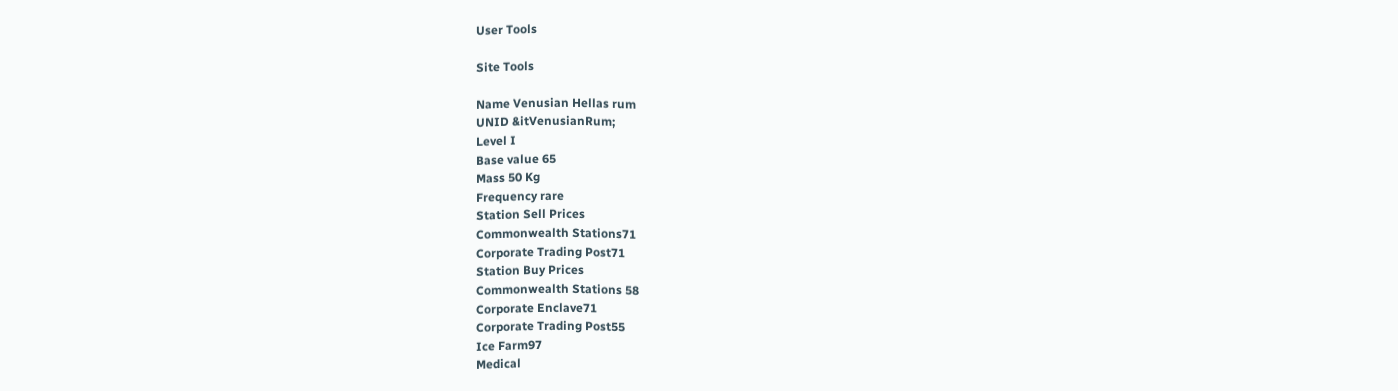User Tools

Site Tools

Name Venusian Hellas rum
UNID &itVenusianRum;
Level I
Base value 65
Mass 50 Kg
Frequency rare
Station Sell Prices
Commonwealth Stations71
Corporate Trading Post71
Station Buy Prices
Commonwealth Stations 58
Corporate Enclave71
Corporate Trading Post55
Ice Farm97
Medical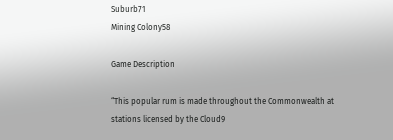Suburb71
Mining Colony58

Game Description

“This popular rum is made throughout the Commonwealth at stations licensed by the Cloud9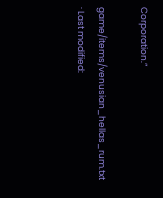Corporation.”

game/items/venusian_hellas_rum.txt · Last modified: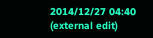2014/12/27 04:40 (external edit)